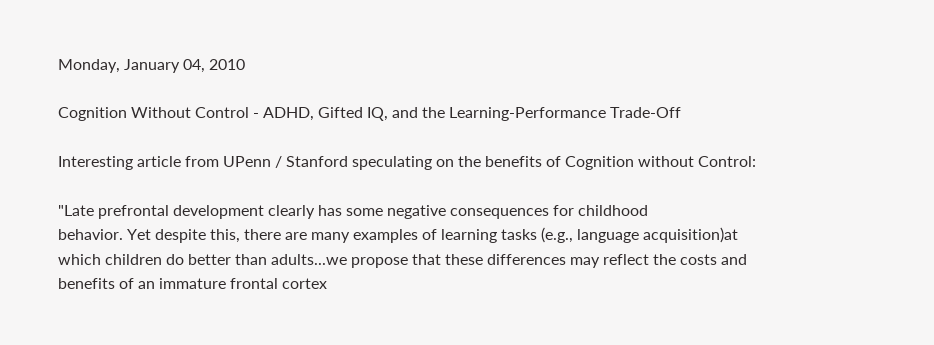Monday, January 04, 2010

Cognition Without Control - ADHD, Gifted IQ, and the Learning-Performance Trade-Off

Interesting article from UPenn / Stanford speculating on the benefits of Cognition without Control:

"Late prefrontal development clearly has some negative consequences for childhood
behavior. Yet despite this, there are many examples of learning tasks (e.g., language acquisition)at which children do better than adults...we propose that these differences may reflect the costs and benefits of an immature frontal cortex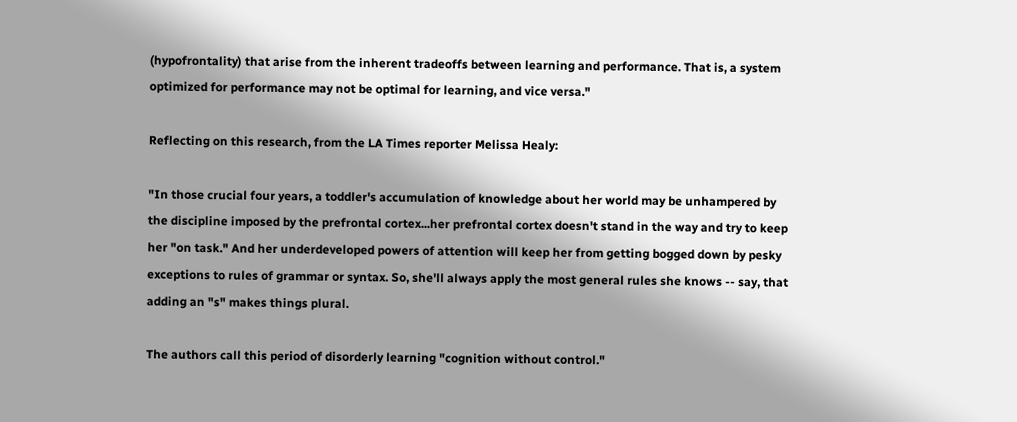(hypofrontality) that arise from the inherent tradeoffs between learning and performance. That is, a system optimized for performance may not be optimal for learning, and vice versa."

Reflecting on this research, from the LA Times reporter Melissa Healy:

"In those crucial four years, a toddler's accumulation of knowledge about her world may be unhampered by the discipline imposed by the prefrontal cortex...her prefrontal cortex doesn't stand in the way and try to keep her "on task." And her underdeveloped powers of attention will keep her from getting bogged down by pesky exceptions to rules of grammar or syntax. So, she'll always apply the most general rules she knows -- say, that adding an "s" makes things plural.

The authors call this period of disorderly learning "cognition without control."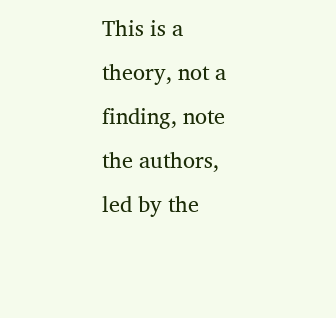This is a theory, not a finding, note the authors, led by the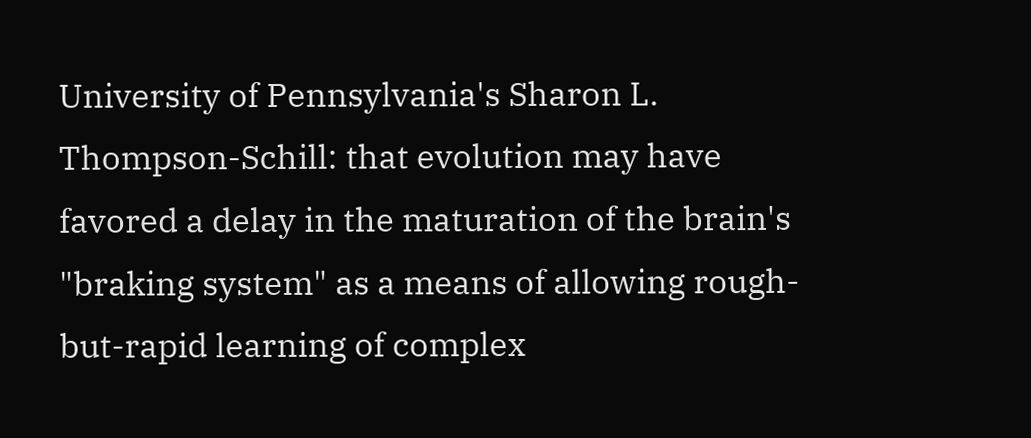University of Pennsylvania's Sharon L. Thompson-Schill: that evolution may have favored a delay in the maturation of the brain's "braking system" as a means of allowing rough-but-rapid learning of complex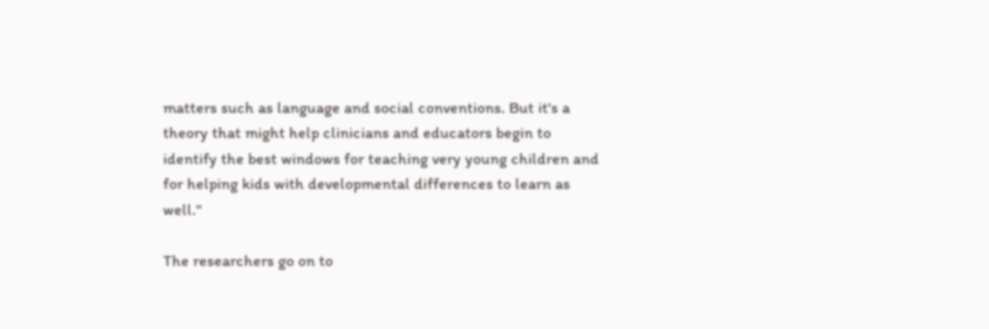matters such as language and social conventions. But it's a theory that might help clinicians and educators begin to identify the best windows for teaching very young children and for helping kids with developmental differences to learn as well."

The researchers go on to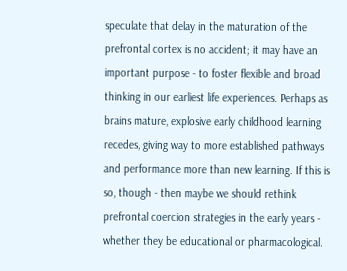speculate that delay in the maturation of the prefrontal cortex is no accident; it may have an important purpose - to foster flexible and broad thinking in our earliest life experiences. Perhaps as brains mature, explosive early childhood learning recedes, giving way to more established pathways and performance more than new learning. If this is so, though - then maybe we should rethink prefrontal coercion strategies in the early years - whether they be educational or pharmacological.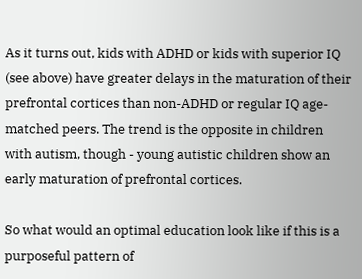As it turns out, kids with ADHD or kids with superior IQ (see above) have greater delays in the maturation of their prefrontal cortices than non-ADHD or regular IQ age-matched peers. The trend is the opposite in children with autism, though - young autistic children show an early maturation of prefrontal cortices.

So what would an optimal education look like if this is a purposeful pattern of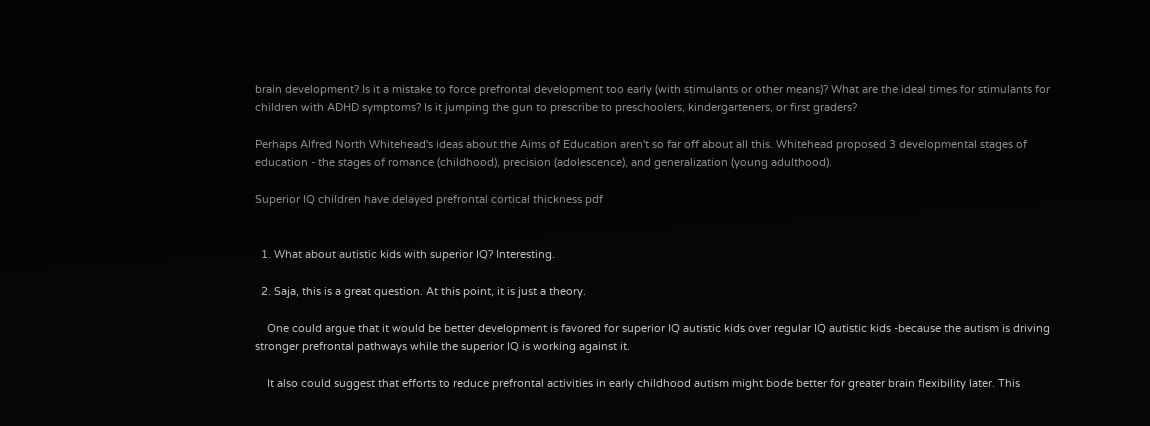brain development? Is it a mistake to force prefrontal development too early (with stimulants or other means)? What are the ideal times for stimulants for children with ADHD symptoms? Is it jumping the gun to prescribe to preschoolers, kindergarteners, or first graders?

Perhaps Alfred North Whitehead's ideas about the Aims of Education aren't so far off about all this. Whitehead proposed 3 developmental stages of education - the stages of romance (childhood), precision (adolescence), and generalization (young adulthood).

Superior IQ children have delayed prefrontal cortical thickness pdf


  1. What about autistic kids with superior IQ? Interesting.

  2. Saja, this is a great question. At this point, it is just a theory.

    One could argue that it would be better development is favored for superior IQ autistic kids over regular IQ autistic kids -because the autism is driving stronger prefrontal pathways while the superior IQ is working against it.

    It also could suggest that efforts to reduce prefrontal activities in early childhood autism might bode better for greater brain flexibility later. This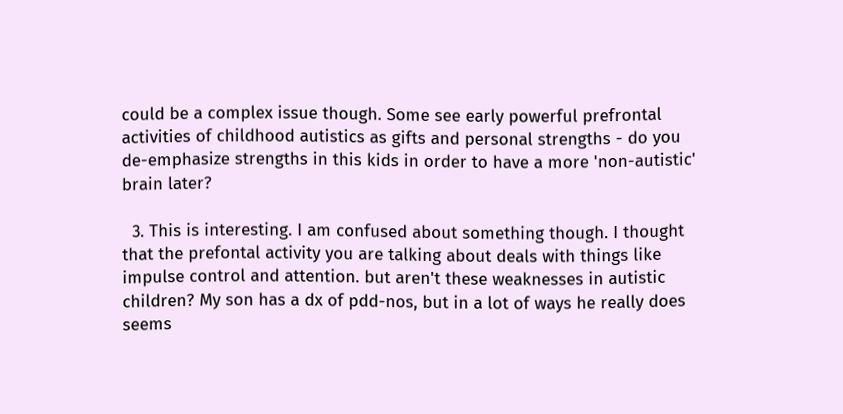could be a complex issue though. Some see early powerful prefrontal activities of childhood autistics as gifts and personal strengths - do you de-emphasize strengths in this kids in order to have a more 'non-autistic' brain later?

  3. This is interesting. I am confused about something though. I thought that the prefontal activity you are talking about deals with things like impulse control and attention. but aren't these weaknesses in autistic children? My son has a dx of pdd-nos, but in a lot of ways he really does seems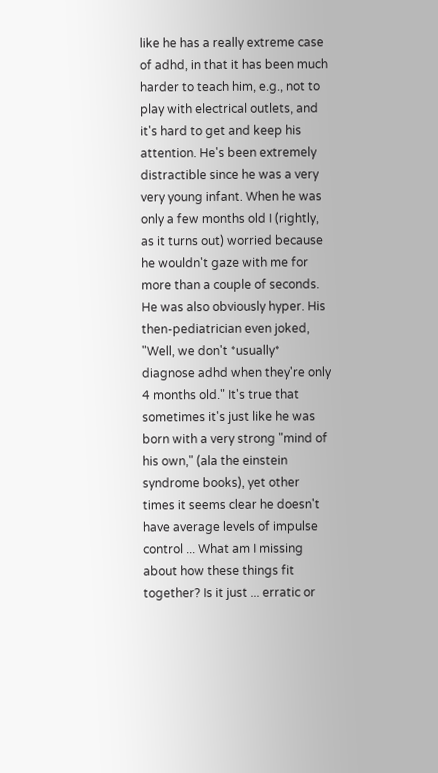like he has a really extreme case of adhd, in that it has been much harder to teach him, e.g., not to play with electrical outlets, and it's hard to get and keep his attention. He's been extremely distractible since he was a very very young infant. When he was only a few months old I (rightly, as it turns out) worried because he wouldn't gaze with me for more than a couple of seconds. He was also obviously hyper. His then-pediatrician even joked, "Well, we don't *usually* diagnose adhd when they're only 4 months old." It's true that sometimes it's just like he was born with a very strong "mind of his own," (ala the einstein syndrome books), yet other times it seems clear he doesn't have average levels of impulse control ... What am I missing about how these things fit together? Is it just ... erratic or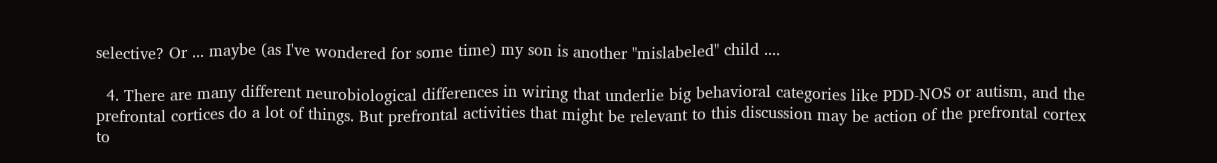selective? Or ... maybe (as I've wondered for some time) my son is another "mislabeled" child ....

  4. There are many different neurobiological differences in wiring that underlie big behavioral categories like PDD-NOS or autism, and the prefrontal cortices do a lot of things. But prefrontal activities that might be relevant to this discussion may be action of the prefrontal cortex to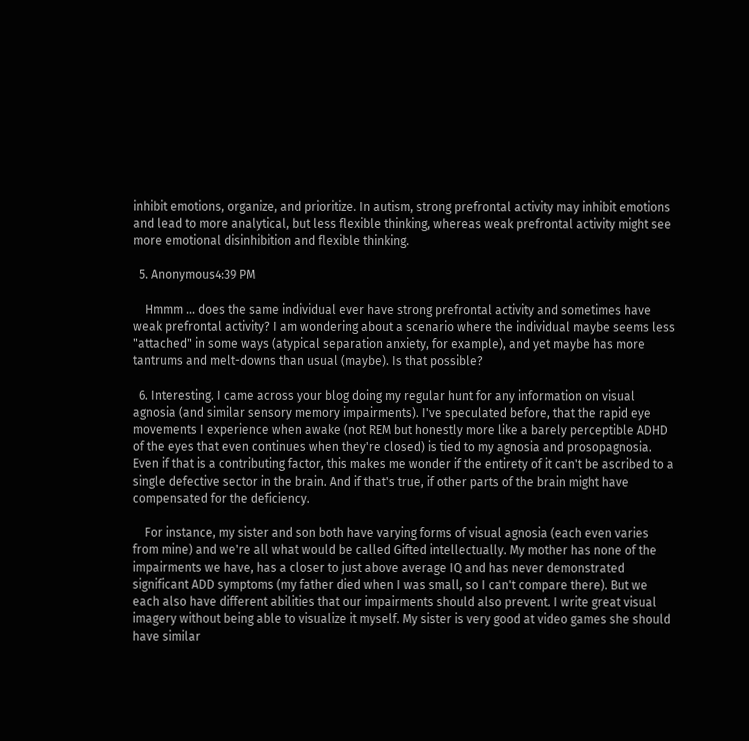inhibit emotions, organize, and prioritize. In autism, strong prefrontal activity may inhibit emotions and lead to more analytical, but less flexible thinking, whereas weak prefrontal activity might see more emotional disinhibition and flexible thinking.

  5. Anonymous4:39 PM

    Hmmm ... does the same individual ever have strong prefrontal activity and sometimes have weak prefrontal activity? I am wondering about a scenario where the individual maybe seems less "attached" in some ways (atypical separation anxiety, for example), and yet maybe has more tantrums and melt-downs than usual (maybe). Is that possible?

  6. Interesting. I came across your blog doing my regular hunt for any information on visual agnosia (and similar sensory memory impairments). I've speculated before, that the rapid eye movements I experience when awake (not REM but honestly more like a barely perceptible ADHD of the eyes that even continues when they're closed) is tied to my agnosia and prosopagnosia. Even if that is a contributing factor, this makes me wonder if the entirety of it can't be ascribed to a single defective sector in the brain. And if that's true, if other parts of the brain might have compensated for the deficiency.

    For instance, my sister and son both have varying forms of visual agnosia (each even varies from mine) and we're all what would be called Gifted intellectually. My mother has none of the impairments we have, has a closer to just above average IQ and has never demonstrated significant ADD symptoms (my father died when I was small, so I can't compare there). But we each also have different abilities that our impairments should also prevent. I write great visual imagery without being able to visualize it myself. My sister is very good at video games she should have similar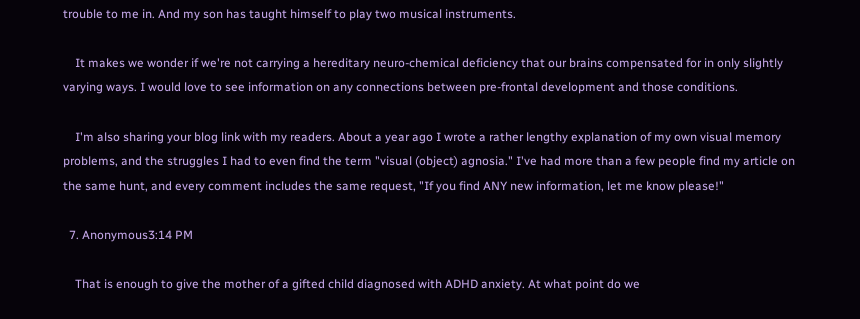trouble to me in. And my son has taught himself to play two musical instruments.

    It makes we wonder if we're not carrying a hereditary neuro-chemical deficiency that our brains compensated for in only slightly varying ways. I would love to see information on any connections between pre-frontal development and those conditions.

    I'm also sharing your blog link with my readers. About a year ago I wrote a rather lengthy explanation of my own visual memory problems, and the struggles I had to even find the term "visual (object) agnosia." I've had more than a few people find my article on the same hunt, and every comment includes the same request, "If you find ANY new information, let me know please!"

  7. Anonymous3:14 PM

    That is enough to give the mother of a gifted child diagnosed with ADHD anxiety. At what point do we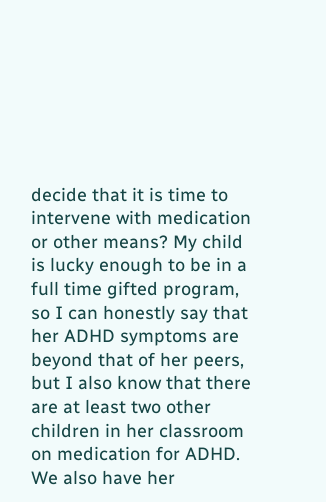decide that it is time to intervene with medication or other means? My child is lucky enough to be in a full time gifted program, so I can honestly say that her ADHD symptoms are beyond that of her peers, but I also know that there are at least two other children in her classroom on medication for ADHD. We also have her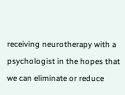receiving neurotherapy with a psychologist in the hopes that we can eliminate or reduce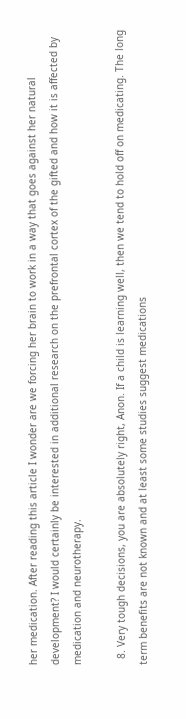her medication. After reading this article I wonder are we forcing her brain to work in a way that goes against her natural development? I would certainly be interested in additional research on the prefrontal cortex of the gifted and how it is affected by medication and neurotherapy.

  8. Very tough decisions, you are absolutely right, Anon. If a child is learning well, then we tend to hold off on medicating. The long term benefits are not known and at least some studies suggest medications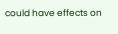could have effects on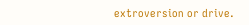extroversion or drive.